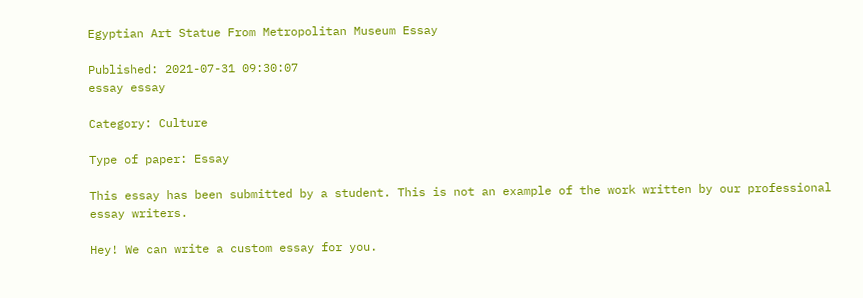Egyptian Art Statue From Metropolitan Museum Essay

Published: 2021-07-31 09:30:07
essay essay

Category: Culture

Type of paper: Essay

This essay has been submitted by a student. This is not an example of the work written by our professional essay writers.

Hey! We can write a custom essay for you.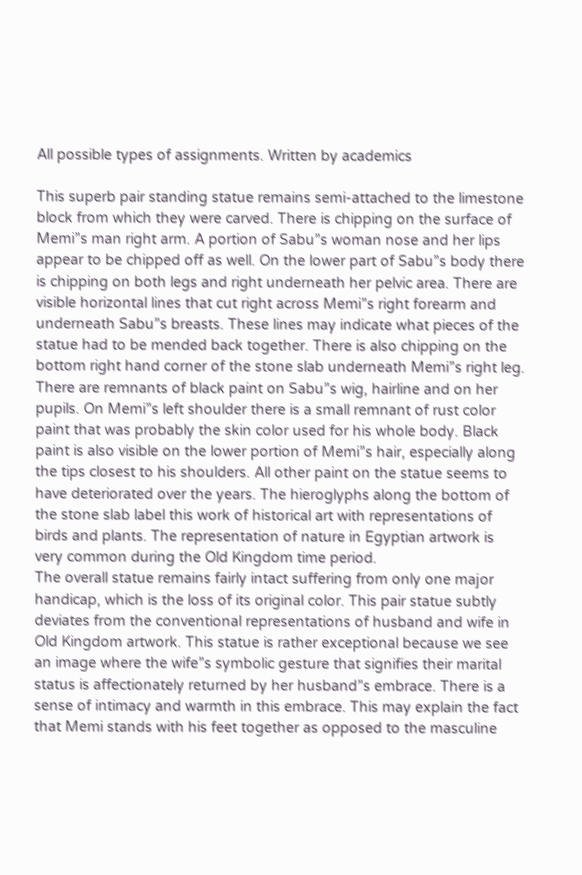All possible types of assignments. Written by academics

This superb pair standing statue remains semi-attached to the limestone block from which they were carved. There is chipping on the surface of Memi”s man right arm. A portion of Sabu”s woman nose and her lips appear to be chipped off as well. On the lower part of Sabu”s body there is chipping on both legs and right underneath her pelvic area. There are visible horizontal lines that cut right across Memi”s right forearm and underneath Sabu”s breasts. These lines may indicate what pieces of the statue had to be mended back together. There is also chipping on the bottom right hand corner of the stone slab underneath Memi”s right leg.
There are remnants of black paint on Sabu”s wig, hairline and on her pupils. On Memi”s left shoulder there is a small remnant of rust color paint that was probably the skin color used for his whole body. Black paint is also visible on the lower portion of Memi”s hair, especially along the tips closest to his shoulders. All other paint on the statue seems to have deteriorated over the years. The hieroglyphs along the bottom of the stone slab label this work of historical art with representations of birds and plants. The representation of nature in Egyptian artwork is very common during the Old Kingdom time period.
The overall statue remains fairly intact suffering from only one major handicap, which is the loss of its original color. This pair statue subtly deviates from the conventional representations of husband and wife in Old Kingdom artwork. This statue is rather exceptional because we see an image where the wife”s symbolic gesture that signifies their marital status is affectionately returned by her husband”s embrace. There is a sense of intimacy and warmth in this embrace. This may explain the fact that Memi stands with his feet together as opposed to the masculine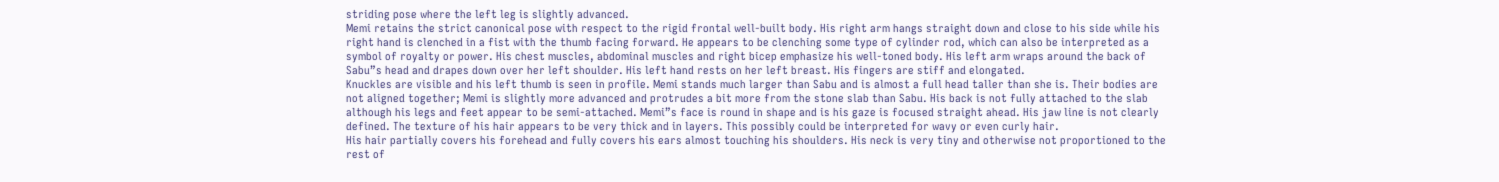striding pose where the left leg is slightly advanced.
Memi retains the strict canonical pose with respect to the rigid frontal well-built body. His right arm hangs straight down and close to his side while his right hand is clenched in a fist with the thumb facing forward. He appears to be clenching some type of cylinder rod, which can also be interpreted as a symbol of royalty or power. His chest muscles, abdominal muscles and right bicep emphasize his well-toned body. His left arm wraps around the back of Sabu”s head and drapes down over her left shoulder. His left hand rests on her left breast. His fingers are stiff and elongated.
Knuckles are visible and his left thumb is seen in profile. Memi stands much larger than Sabu and is almost a full head taller than she is. Their bodies are not aligned together; Memi is slightly more advanced and protrudes a bit more from the stone slab than Sabu. His back is not fully attached to the slab although his legs and feet appear to be semi-attached. Memi”s face is round in shape and is his gaze is focused straight ahead. His jaw line is not clearly defined. The texture of his hair appears to be very thick and in layers. This possibly could be interpreted for wavy or even curly hair.
His hair partially covers his forehead and fully covers his ears almost touching his shoulders. His neck is very tiny and otherwise not proportioned to the rest of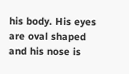his body. His eyes are oval shaped and his nose is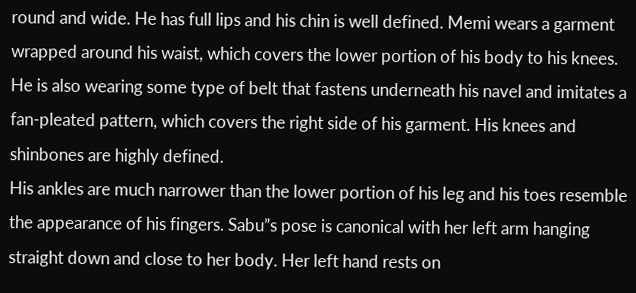round and wide. He has full lips and his chin is well defined. Memi wears a garment wrapped around his waist, which covers the lower portion of his body to his knees. He is also wearing some type of belt that fastens underneath his navel and imitates a fan-pleated pattern, which covers the right side of his garment. His knees and shinbones are highly defined.
His ankles are much narrower than the lower portion of his leg and his toes resemble the appearance of his fingers. Sabu”s pose is canonical with her left arm hanging straight down and close to her body. Her left hand rests on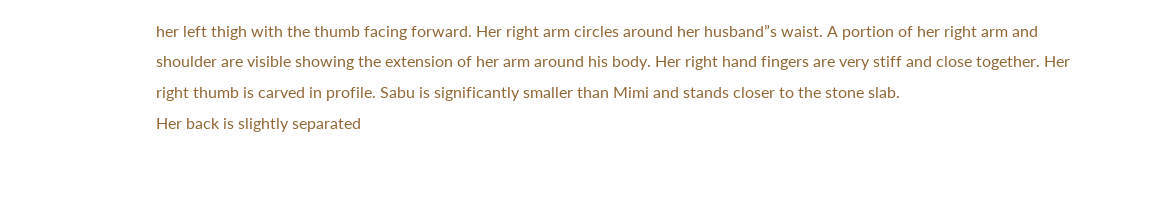her left thigh with the thumb facing forward. Her right arm circles around her husband”s waist. A portion of her right arm and shoulder are visible showing the extension of her arm around his body. Her right hand fingers are very stiff and close together. Her right thumb is carved in profile. Sabu is significantly smaller than Mimi and stands closer to the stone slab.
Her back is slightly separated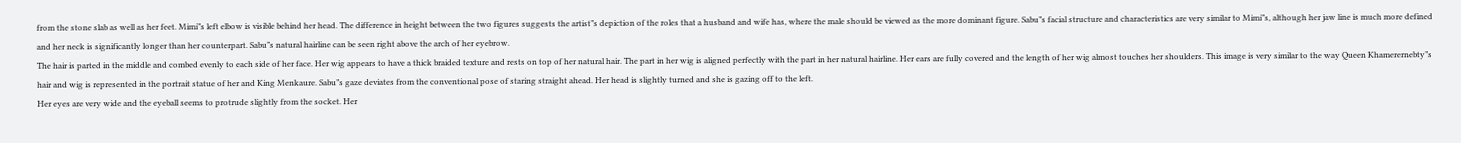from the stone slab as well as her feet. Mimi”s left elbow is visible behind her head. The difference in height between the two figures suggests the artist”s depiction of the roles that a husband and wife has, where the male should be viewed as the more dominant figure. Sabu”s facial structure and characteristics are very similar to Mimi”s, although her jaw line is much more defined and her neck is significantly longer than her counterpart. Sabu”s natural hairline can be seen right above the arch of her eyebrow.
The hair is parted in the middle and combed evenly to each side of her face. Her wig appears to have a thick braided texture and rests on top of her natural hair. The part in her wig is aligned perfectly with the part in her natural hairline. Her ears are fully covered and the length of her wig almost touches her shoulders. This image is very similar to the way Queen Khamerernebty”s hair and wig is represented in the portrait statue of her and King Menkaure. Sabu”s gaze deviates from the conventional pose of staring straight ahead. Her head is slightly turned and she is gazing off to the left.
Her eyes are very wide and the eyeball seems to protrude slightly from the socket. Her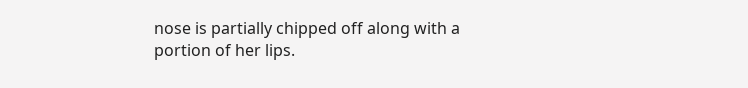nose is partially chipped off along with a portion of her lips.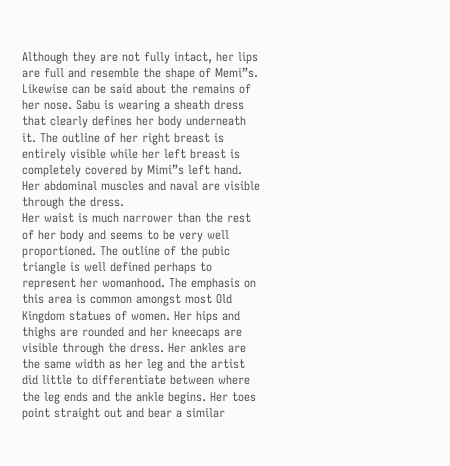Although they are not fully intact, her lips are full and resemble the shape of Memi”s. Likewise can be said about the remains of her nose. Sabu is wearing a sheath dress that clearly defines her body underneath it. The outline of her right breast is entirely visible while her left breast is completely covered by Mimi”s left hand. Her abdominal muscles and naval are visible through the dress.
Her waist is much narrower than the rest of her body and seems to be very well proportioned. The outline of the pubic triangle is well defined perhaps to represent her womanhood. The emphasis on this area is common amongst most Old Kingdom statues of women. Her hips and thighs are rounded and her kneecaps are visible through the dress. Her ankles are the same width as her leg and the artist did little to differentiate between where the leg ends and the ankle begins. Her toes point straight out and bear a similar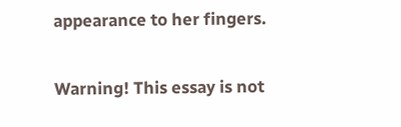appearance to her fingers.

Warning! This essay is not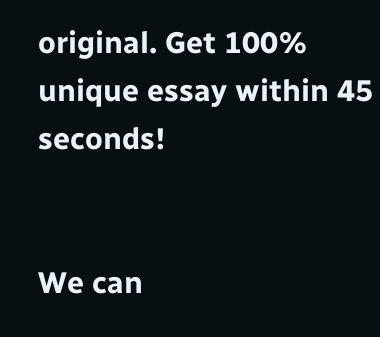original. Get 100% unique essay within 45 seconds!


We can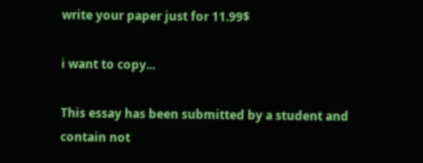write your paper just for 11.99$

i want to copy...

This essay has been submitted by a student and contain not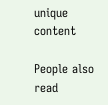unique content

People also read